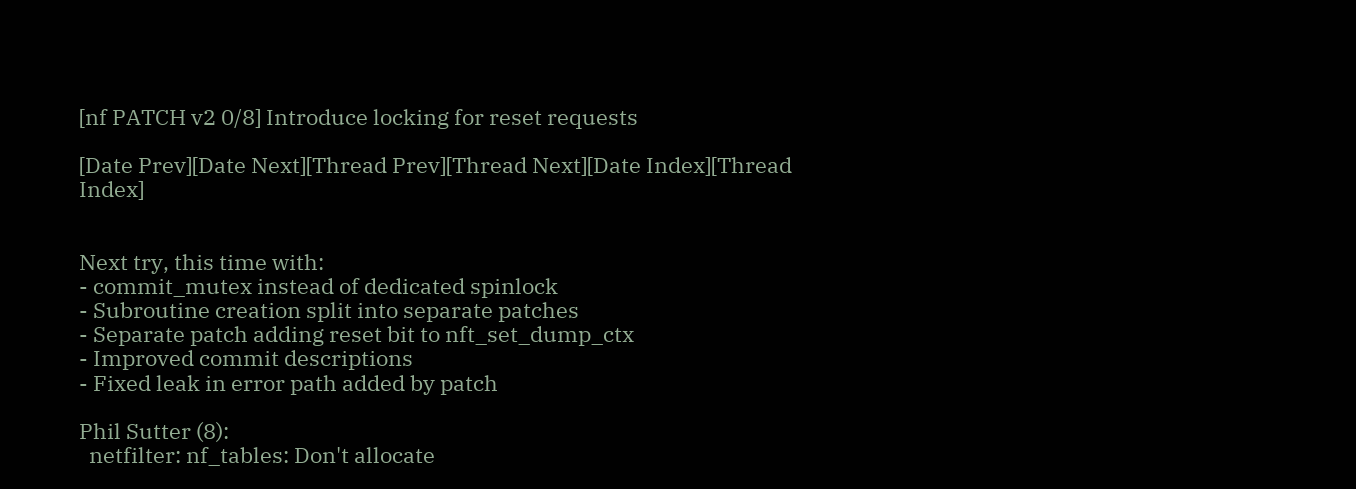[nf PATCH v2 0/8] Introduce locking for reset requests

[Date Prev][Date Next][Thread Prev][Thread Next][Date Index][Thread Index]


Next try, this time with:
- commit_mutex instead of dedicated spinlock
- Subroutine creation split into separate patches
- Separate patch adding reset bit to nft_set_dump_ctx
- Improved commit descriptions
- Fixed leak in error path added by patch

Phil Sutter (8):
  netfilter: nf_tables: Don't allocate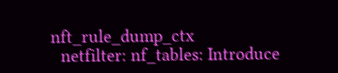nft_rule_dump_ctx
  netfilter: nf_tables: Introduce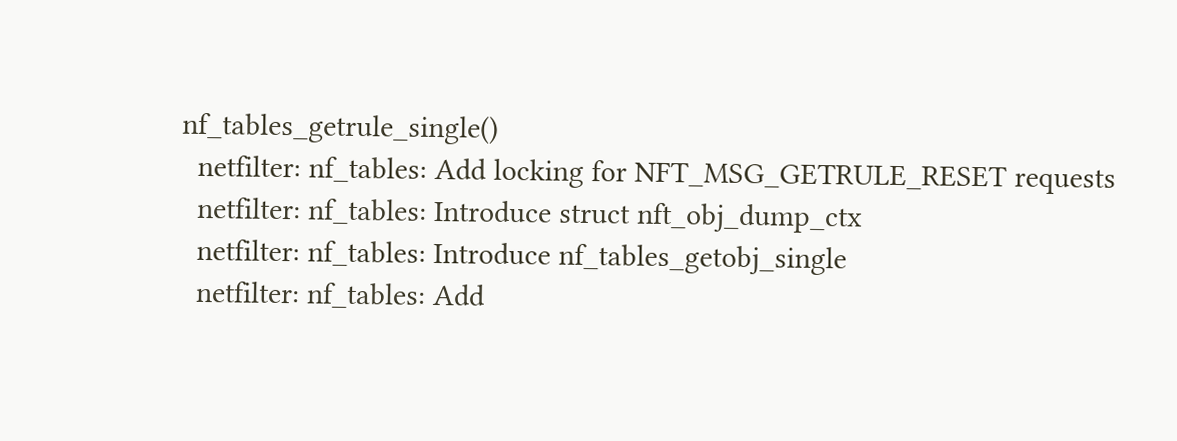nf_tables_getrule_single()
  netfilter: nf_tables: Add locking for NFT_MSG_GETRULE_RESET requests
  netfilter: nf_tables: Introduce struct nft_obj_dump_ctx
  netfilter: nf_tables: Introduce nf_tables_getobj_single
  netfilter: nf_tables: Add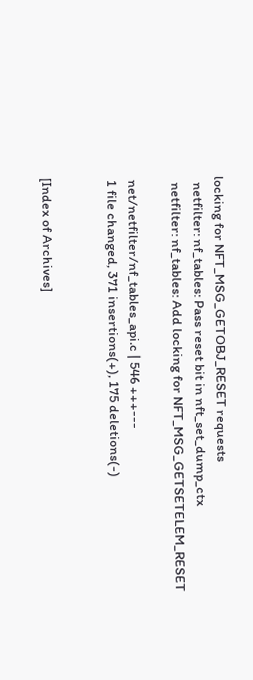locking for NFT_MSG_GETOBJ_RESET requests
  netfilter: nf_tables: Pass reset bit in nft_set_dump_ctx
  netfilter: nf_tables: Add locking for NFT_MSG_GETSETELEM_RESET

 net/netfilter/nf_tables_api.c | 546 +++---
 1 file changed, 371 insertions(+), 175 deletions(-)


[Index of Archives]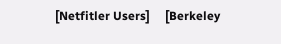[Netfitler Users]     [Berkeley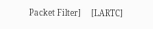Packet Filter]     [LARTC]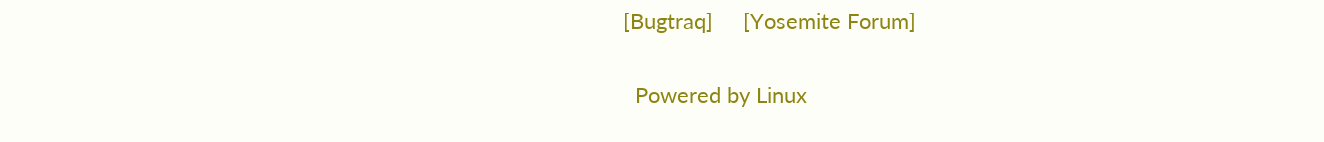[Bugtraq]     [Yosemite Forum]

  Powered by Linux